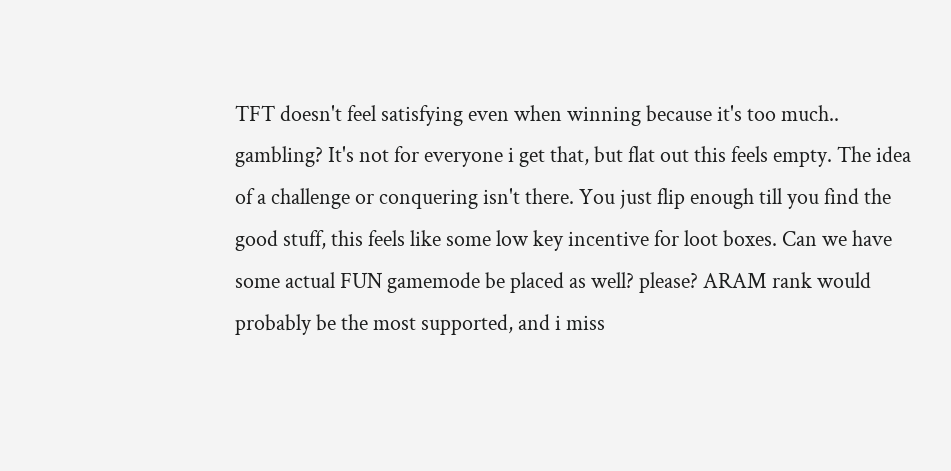TFT doesn't feel satisfying even when winning because it's too much.. gambling? It's not for everyone i get that, but flat out this feels empty. The idea of a challenge or conquering isn't there. You just flip enough till you find the good stuff, this feels like some low key incentive for loot boxes. Can we have some actual FUN gamemode be placed as well? please? ARAM rank would probably be the most supported, and i miss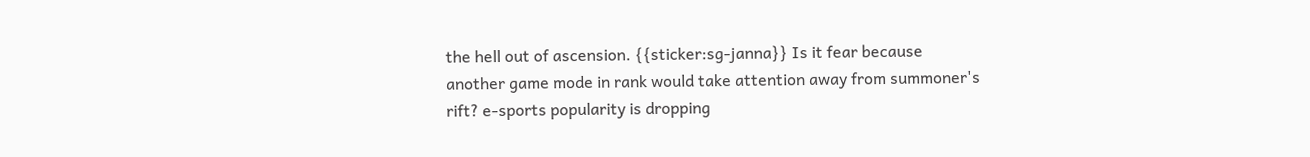the hell out of ascension. {{sticker:sg-janna}} Is it fear because another game mode in rank would take attention away from summoner's rift? e-sports popularity is dropping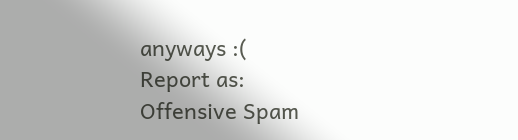anyways :(
Report as:
Offensive Spam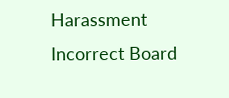Harassment Incorrect Board